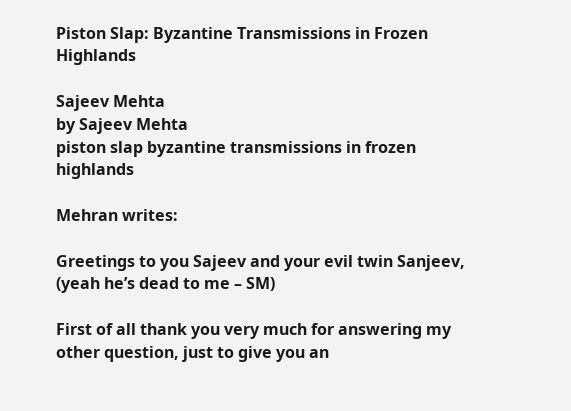Piston Slap: Byzantine Transmissions in Frozen Highlands

Sajeev Mehta
by Sajeev Mehta
piston slap byzantine transmissions in frozen highlands

Mehran writes:

Greetings to you Sajeev and your evil twin Sanjeev, (yeah he’s dead to me – SM)

First of all thank you very much for answering my other question, just to give you an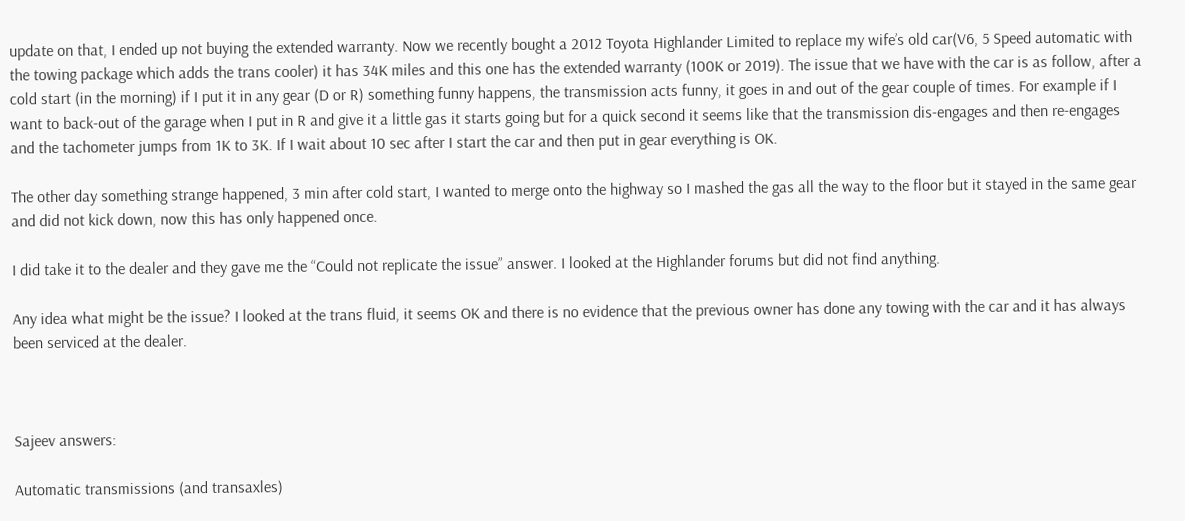update on that, I ended up not buying the extended warranty. Now we recently bought a 2012 Toyota Highlander Limited to replace my wife’s old car(V6, 5 Speed automatic with the towing package which adds the trans cooler) it has 34K miles and this one has the extended warranty (100K or 2019). The issue that we have with the car is as follow, after a cold start (in the morning) if I put it in any gear (D or R) something funny happens, the transmission acts funny, it goes in and out of the gear couple of times. For example if I want to back-out of the garage when I put in R and give it a little gas it starts going but for a quick second it seems like that the transmission dis-engages and then re-engages and the tachometer jumps from 1K to 3K. If I wait about 10 sec after I start the car and then put in gear everything is OK.

The other day something strange happened, 3 min after cold start, I wanted to merge onto the highway so I mashed the gas all the way to the floor but it stayed in the same gear and did not kick down, now this has only happened once.

I did take it to the dealer and they gave me the “Could not replicate the issue” answer. I looked at the Highlander forums but did not find anything.

Any idea what might be the issue? I looked at the trans fluid, it seems OK and there is no evidence that the previous owner has done any towing with the car and it has always been serviced at the dealer.



Sajeev answers:

Automatic transmissions (and transaxles)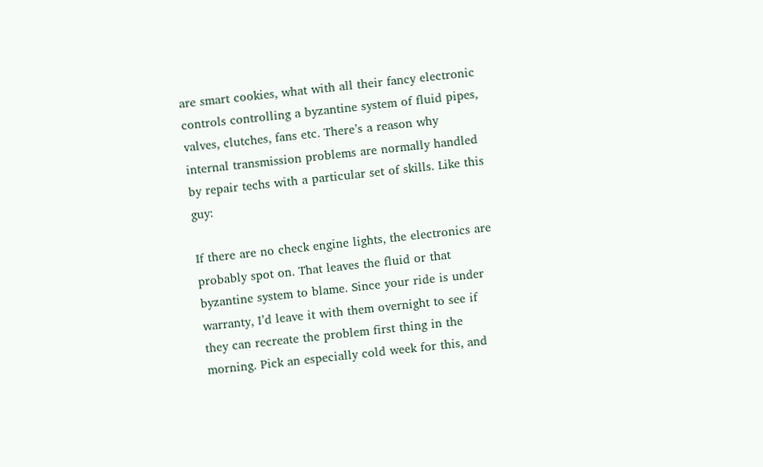are smart cookies, what with all their fancy electronic controls controlling a byzantine system of fluid pipes, valves, clutches, fans etc. There’s a reason why internal transmission problems are normally handled by repair techs with a particular set of skills. Like this guy:

If there are no check engine lights, the electronics are probably spot on. That leaves the fluid or that byzantine system to blame. Since your ride is under warranty, I’d leave it with them overnight to see if they can recreate the problem first thing in the morning. Pick an especially cold week for this, and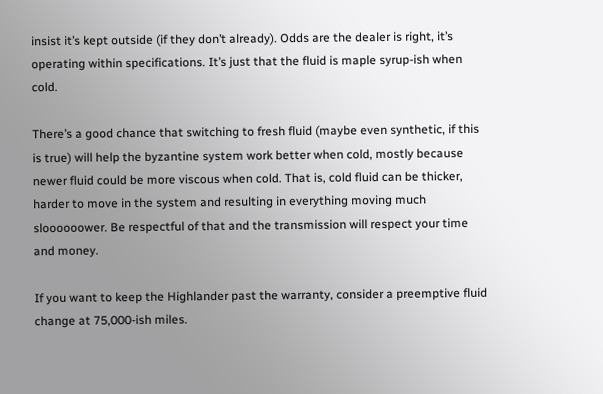insist it’s kept outside (if they don’t already). Odds are the dealer is right, it’s operating within specifications. It’s just that the fluid is maple syrup-ish when cold.

There’s a good chance that switching to fresh fluid (maybe even synthetic, if this is true) will help the byzantine system work better when cold, mostly because newer fluid could be more viscous when cold. That is, cold fluid can be thicker, harder to move in the system and resulting in everything moving much sloooooower. Be respectful of that and the transmission will respect your time and money.

If you want to keep the Highlander past the warranty, consider a preemptive fluid change at 75,000-ish miles.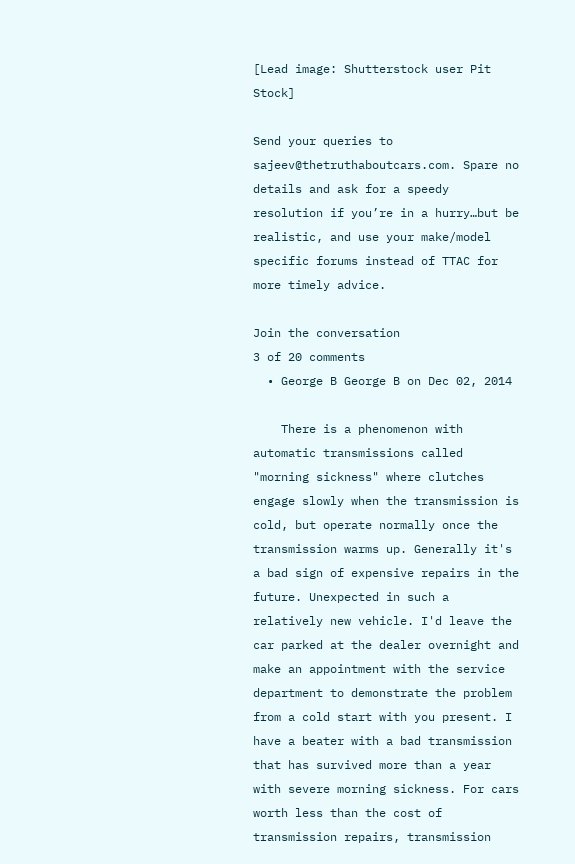[Lead image: Shutterstock user Pit Stock]

Send your queries to sajeev@thetruthaboutcars.com. Spare no details and ask for a speedy resolution if you’re in a hurry…but be realistic, and use your make/model specific forums instead of TTAC for more timely advice.

Join the conversation
3 of 20 comments
  • George B George B on Dec 02, 2014

    There is a phenomenon with automatic transmissions called "morning sickness" where clutches engage slowly when the transmission is cold, but operate normally once the transmission warms up. Generally it's a bad sign of expensive repairs in the future. Unexpected in such a relatively new vehicle. I'd leave the car parked at the dealer overnight and make an appointment with the service department to demonstrate the problem from a cold start with you present. I have a beater with a bad transmission that has survived more than a year with severe morning sickness. For cars worth less than the cost of transmission repairs, transmission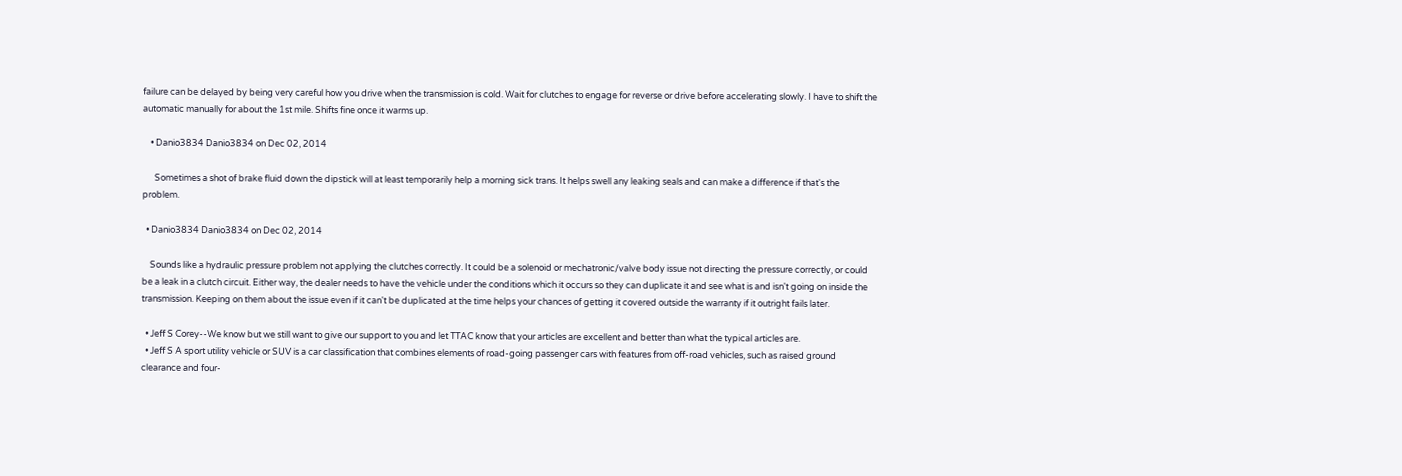failure can be delayed by being very careful how you drive when the transmission is cold. Wait for clutches to engage for reverse or drive before accelerating slowly. I have to shift the automatic manually for about the 1st mile. Shifts fine once it warms up.

    • Danio3834 Danio3834 on Dec 02, 2014

      Sometimes a shot of brake fluid down the dipstick will at least temporarily help a morning sick trans. It helps swell any leaking seals and can make a difference if that's the problem.

  • Danio3834 Danio3834 on Dec 02, 2014

    Sounds like a hydraulic pressure problem not applying the clutches correctly. It could be a solenoid or mechatronic/valve body issue not directing the pressure correctly, or could be a leak in a clutch circuit. Either way, the dealer needs to have the vehicle under the conditions which it occurs so they can duplicate it and see what is and isn't going on inside the transmission. Keeping on them about the issue even if it can't be duplicated at the time helps your chances of getting it covered outside the warranty if it outright fails later.

  • Jeff S Corey--We know but we still want to give our support to you and let TTAC know that your articles are excellent and better than what the typical articles are.
  • Jeff S A sport utility vehicle or SUV is a car classification that combines elements of road-going passenger cars with features from off-road vehicles, such as raised ground clearance and four-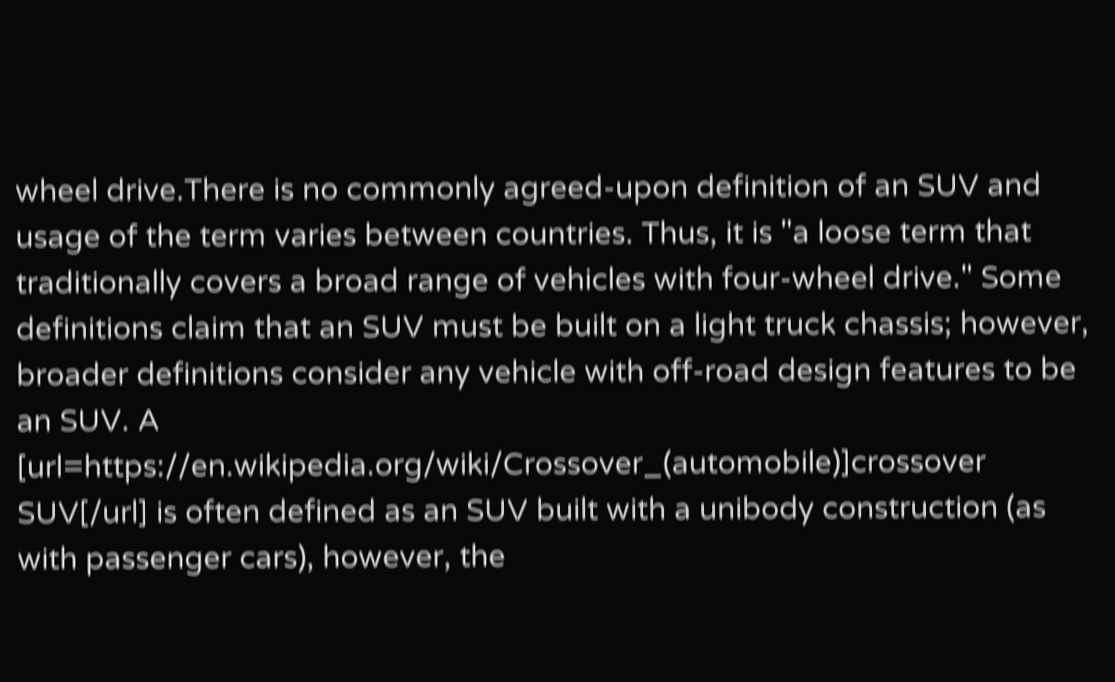wheel drive.There is no commonly agreed-upon definition of an SUV and usage of the term varies between countries. Thus, it is "a loose term that traditionally covers a broad range of vehicles with four-wheel drive." Some definitions claim that an SUV must be built on a light truck chassis; however, broader definitions consider any vehicle with off-road design features to be an SUV. A [url=https://en.wikipedia.org/wiki/Crossover_(automobile)]crossover SUV[/url] is often defined as an SUV built with a unibody construction (as with passenger cars), however, the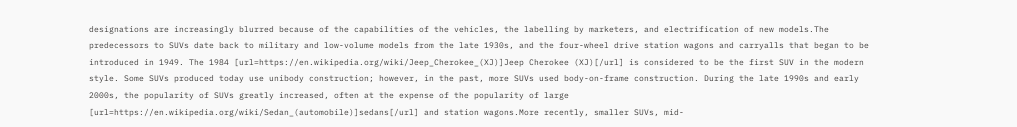designations are increasingly blurred because of the capabilities of the vehicles, the labelling by marketers, and electrification of new models.The predecessors to SUVs date back to military and low-volume models from the late 1930s, and the four-wheel drive station wagons and carryalls that began to be introduced in 1949. The 1984 [url=https://en.wikipedia.org/wiki/Jeep_Cherokee_(XJ)]Jeep Cherokee (XJ)[/url] is considered to be the first SUV in the modern style. Some SUVs produced today use unibody construction; however, in the past, more SUVs used body-on-frame construction. During the late 1990s and early 2000s, the popularity of SUVs greatly increased, often at the expense of the popularity of large [url=https://en.wikipedia.org/wiki/Sedan_(automobile)]sedans[/url] and station wagons.More recently, smaller SUVs, mid-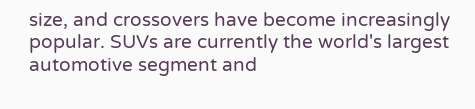size, and crossovers have become increasingly popular. SUVs are currently the world's largest automotive segment and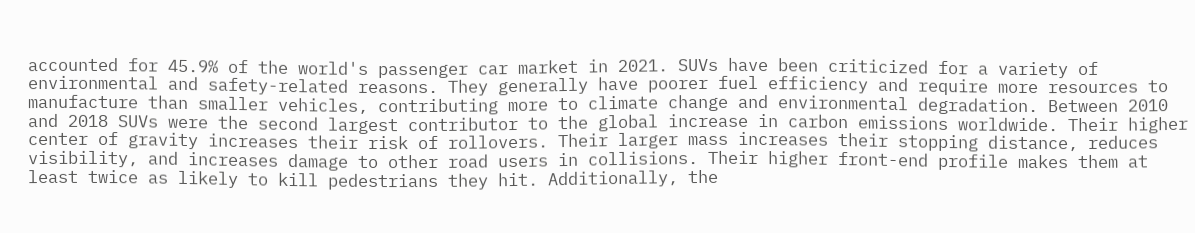accounted for 45.9% of the world's passenger car market in 2021. SUVs have been criticized for a variety of environmental and safety-related reasons. They generally have poorer fuel efficiency and require more resources to manufacture than smaller vehicles, contributing more to climate change and environmental degradation. Between 2010 and 2018 SUVs were the second largest contributor to the global increase in carbon emissions worldwide. Their higher center of gravity increases their risk of rollovers. Their larger mass increases their stopping distance, reduces visibility, and increases damage to other road users in collisions. Their higher front-end profile makes them at least twice as likely to kill pedestrians they hit. Additionally, the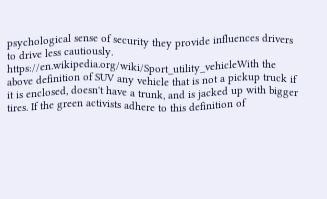psychological sense of security they provide influences drivers to drive less cautiously. https://en.wikipedia.org/wiki/Sport_utility_vehicleWith the above definition of SUV any vehicle that is not a pickup truck if it is enclosed, doesn't have a trunk, and is jacked up with bigger tires. If the green activists adhere to this definition of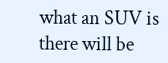what an SUV is there will be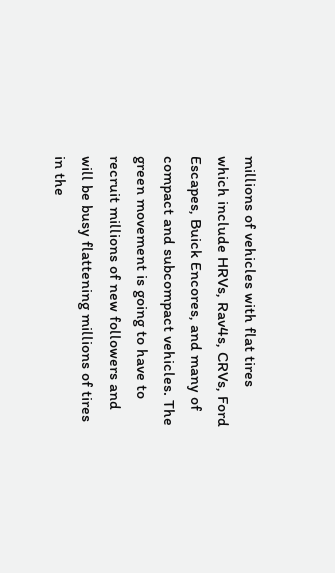millions of vehicles with flat tires which include HRVs, Rav4s, CRVs, Ford Escapes, Buick Encores, and many of compact and subcompact vehicles. The green movement is going to have to recruit millions of new followers and will be busy flattening millions of tires in the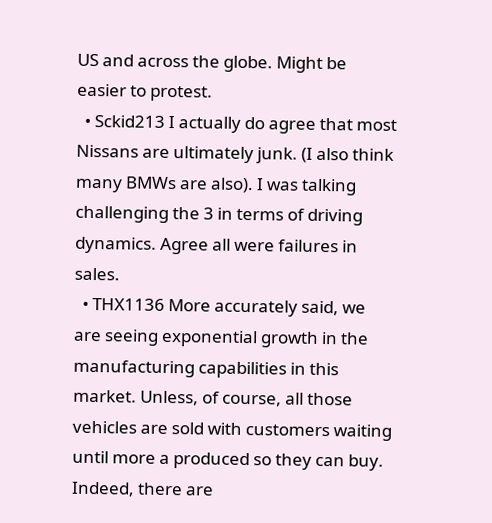US and across the globe. Might be easier to protest.
  • Sckid213 I actually do agree that most Nissans are ultimately junk. (I also think many BMWs are also). I was talking challenging the 3 in terms of driving dynamics. Agree all were failures in sales.
  • THX1136 More accurately said, we are seeing exponential growth in the manufacturing capabilities in this market. Unless, of course, all those vehicles are sold with customers waiting until more a produced so they can buy. Indeed, there are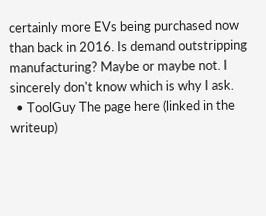certainly more EVs being purchased now than back in 2016. Is demand outstripping manufacturing? Maybe or maybe not. I sincerely don't know which is why I ask.
  • ToolGuy The page here (linked in the writeup)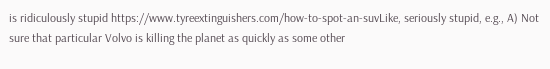is ridiculously stupid https://www.tyreextinguishers.com/how-to-spot-an-suvLike, seriously stupid, e.g., A) Not sure that particular Volvo is killing the planet as quickly as some other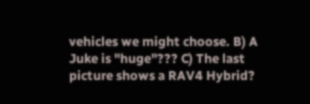vehicles we might choose. B) A Juke is "huge"??? C) The last picture shows a RAV4 Hybrid?